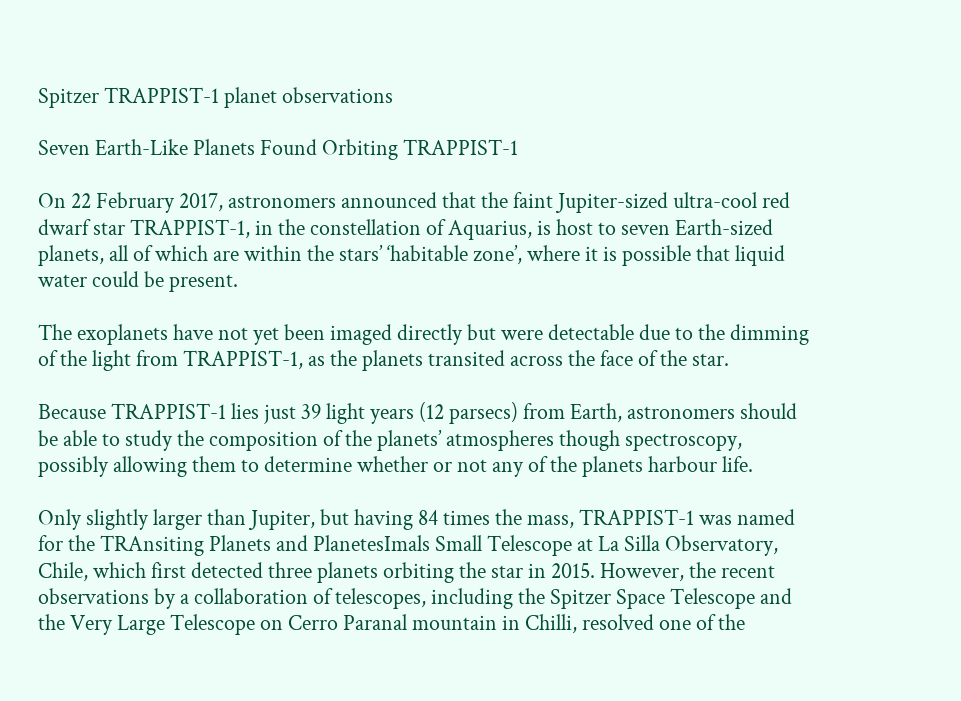Spitzer TRAPPIST-1 planet observations

Seven Earth-Like Planets Found Orbiting TRAPPIST-1

On 22 February 2017, astronomers announced that the faint Jupiter-sized ultra-cool red dwarf star TRAPPIST-1, in the constellation of Aquarius, is host to seven Earth-sized planets, all of which are within the stars’ ‘habitable zone’, where it is possible that liquid water could be present.

The exoplanets have not yet been imaged directly but were detectable due to the dimming of the light from TRAPPIST-1, as the planets transited across the face of the star.

Because TRAPPIST-1 lies just 39 light years (12 parsecs) from Earth, astronomers should be able to study the composition of the planets’ atmospheres though spectroscopy, possibly allowing them to determine whether or not any of the planets harbour life.

Only slightly larger than Jupiter, but having 84 times the mass, TRAPPIST-1 was named for the TRAnsiting Planets and PlanetesImals Small Telescope at La Silla Observatory, Chile, which first detected three planets orbiting the star in 2015. However, the recent observations by a collaboration of telescopes, including the Spitzer Space Telescope and the Very Large Telescope on Cerro Paranal mountain in Chilli, resolved one of the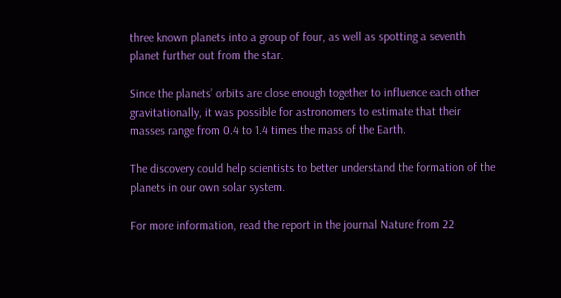three known planets into a group of four, as well as spotting a seventh planet further out from the star.

Since the planets’ orbits are close enough together to influence each other gravitationally, it was possible for astronomers to estimate that their masses range from 0.4 to 1.4 times the mass of the Earth.

The discovery could help scientists to better understand the formation of the planets in our own solar system.

For more information, read the report in the journal Nature from 22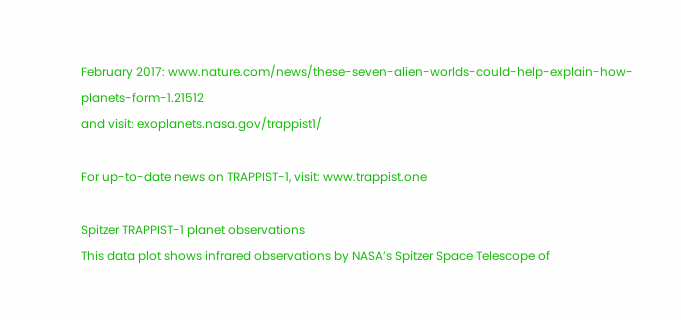February 2017: www.nature.com/news/these-seven-alien-worlds-could-help-explain-how-planets-form-1.21512
and visit: exoplanets.nasa.gov/trappist1/

For up-to-date news on TRAPPIST-1, visit: www.trappist.one

Spitzer TRAPPIST-1 planet observations
This data plot shows infrared observations by NASA’s Spitzer Space Telescope of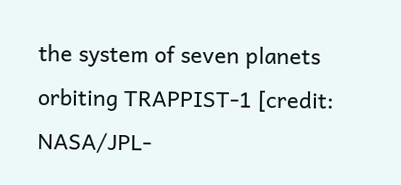the system of seven planets orbiting TRAPPIST-1 [credit: NASA/JPL-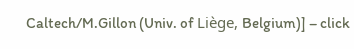Caltech/M.Gillon (Univ. of Liège, Belgium)] – click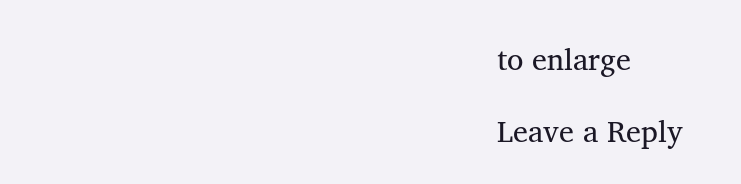to enlarge

Leave a Reply